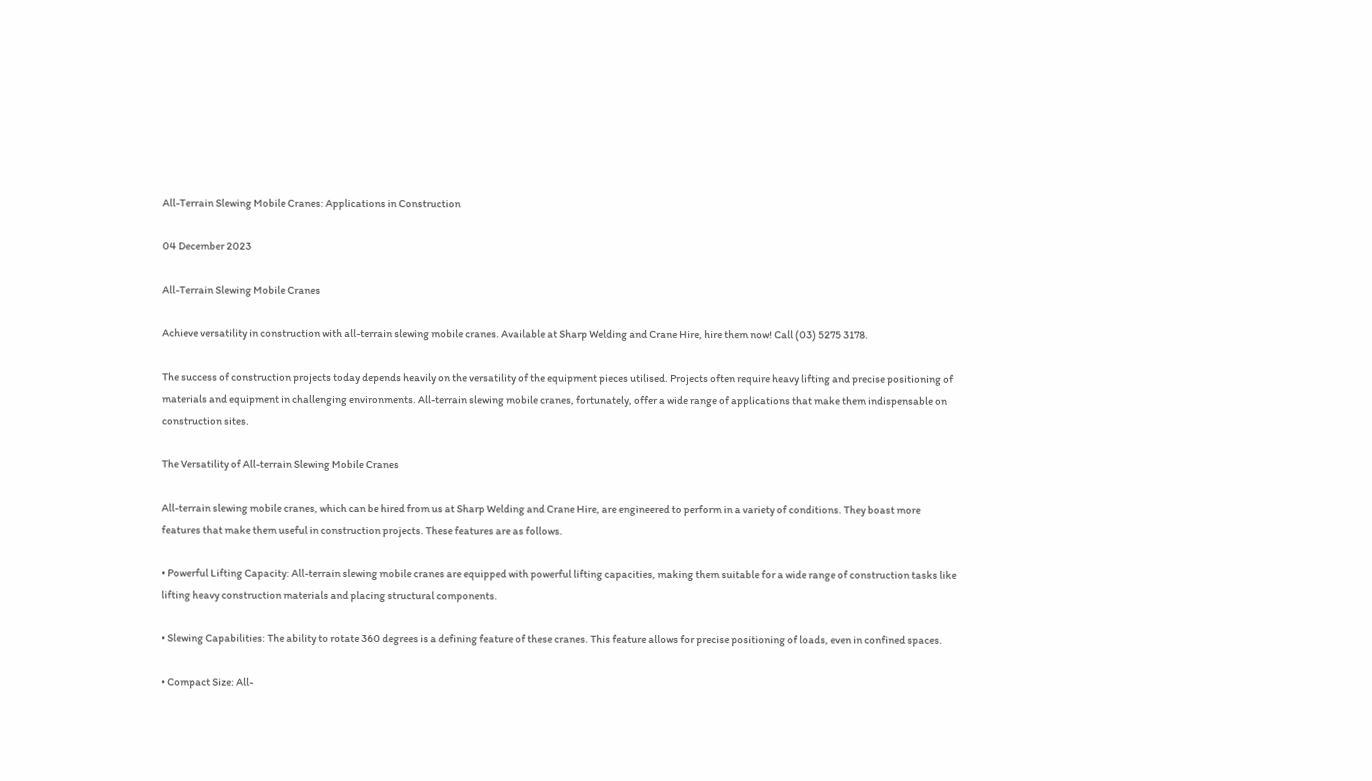All-Terrain Slewing Mobile Cranes: Applications in Construction

04 December 2023

All-Terrain Slewing Mobile Cranes

Achieve versatility in construction with all-terrain slewing mobile cranes. Available at Sharp Welding and Crane Hire, hire them now! Call (03) 5275 3178.

The success of construction projects today depends heavily on the versatility of the equipment pieces utilised. Projects often require heavy lifting and precise positioning of materials and equipment in challenging environments. All-terrain slewing mobile cranes, fortunately, offer a wide range of applications that make them indispensable on construction sites.

The Versatility of All-terrain Slewing Mobile Cranes

All-terrain slewing mobile cranes, which can be hired from us at Sharp Welding and Crane Hire, are engineered to perform in a variety of conditions. They boast more features that make them useful in construction projects. These features are as follows.

• Powerful Lifting Capacity: All-terrain slewing mobile cranes are equipped with powerful lifting capacities, making them suitable for a wide range of construction tasks like lifting heavy construction materials and placing structural components.

• Slewing Capabilities: The ability to rotate 360 degrees is a defining feature of these cranes. This feature allows for precise positioning of loads, even in confined spaces.

• Compact Size: All-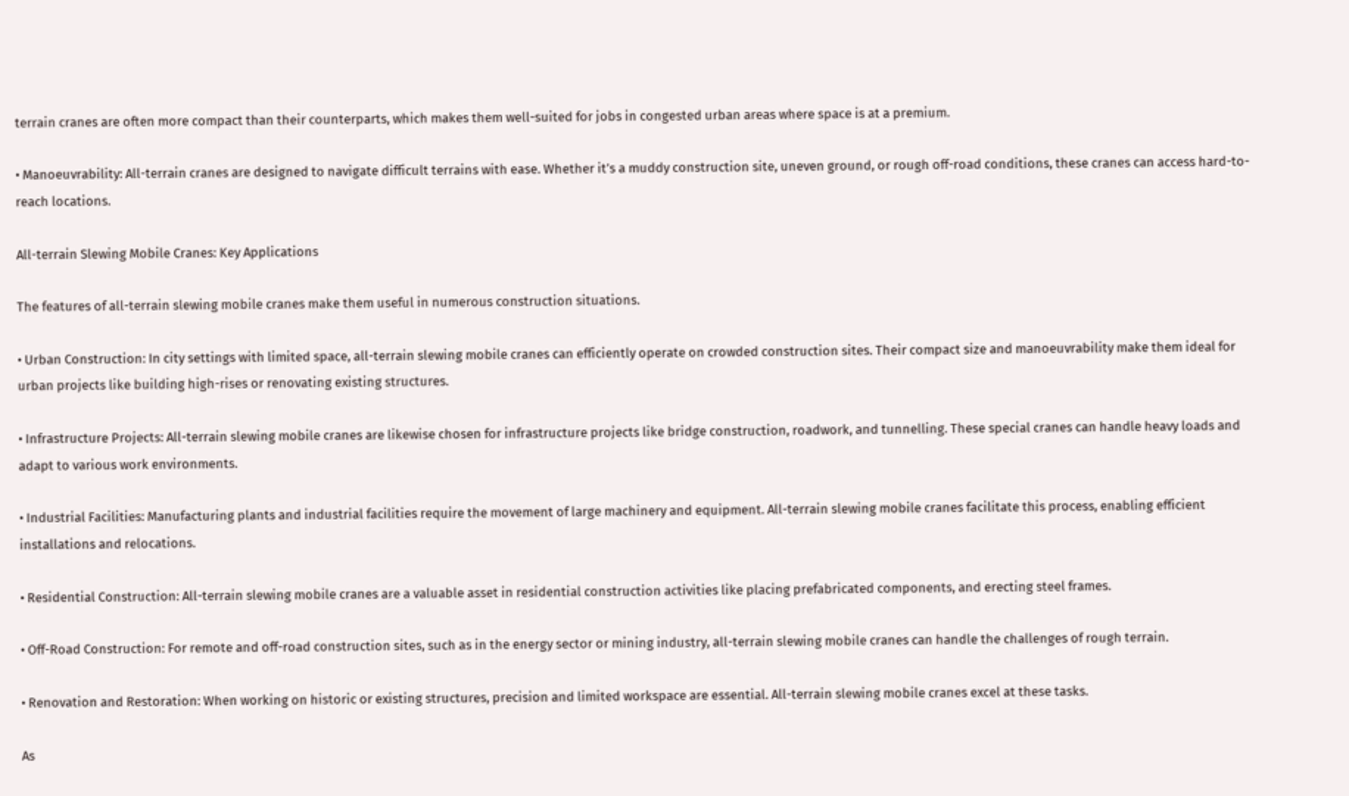terrain cranes are often more compact than their counterparts, which makes them well-suited for jobs in congested urban areas where space is at a premium.

• Manoeuvrability: All-terrain cranes are designed to navigate difficult terrains with ease. Whether it’s a muddy construction site, uneven ground, or rough off-road conditions, these cranes can access hard-to-reach locations.

All-terrain Slewing Mobile Cranes: Key Applications

The features of all-terrain slewing mobile cranes make them useful in numerous construction situations.

• Urban Construction: In city settings with limited space, all-terrain slewing mobile cranes can efficiently operate on crowded construction sites. Their compact size and manoeuvrability make them ideal for urban projects like building high-rises or renovating existing structures.

• Infrastructure Projects: All-terrain slewing mobile cranes are likewise chosen for infrastructure projects like bridge construction, roadwork, and tunnelling. These special cranes can handle heavy loads and adapt to various work environments.

• Industrial Facilities: Manufacturing plants and industrial facilities require the movement of large machinery and equipment. All-terrain slewing mobile cranes facilitate this process, enabling efficient installations and relocations.

• Residential Construction: All-terrain slewing mobile cranes are a valuable asset in residential construction activities like placing prefabricated components, and erecting steel frames.

• Off-Road Construction: For remote and off-road construction sites, such as in the energy sector or mining industry, all-terrain slewing mobile cranes can handle the challenges of rough terrain.

• Renovation and Restoration: When working on historic or existing structures, precision and limited workspace are essential. All-terrain slewing mobile cranes excel at these tasks.

As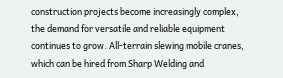construction projects become increasingly complex, the demand for versatile and reliable equipment continues to grow. All-terrain slewing mobile cranes, which can be hired from Sharp Welding and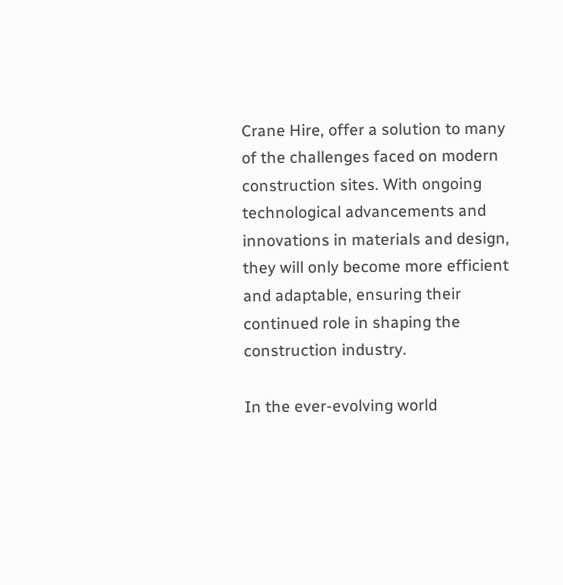Crane Hire, offer a solution to many of the challenges faced on modern construction sites. With ongoing technological advancements and innovations in materials and design, they will only become more efficient and adaptable, ensuring their continued role in shaping the construction industry.

In the ever-evolving world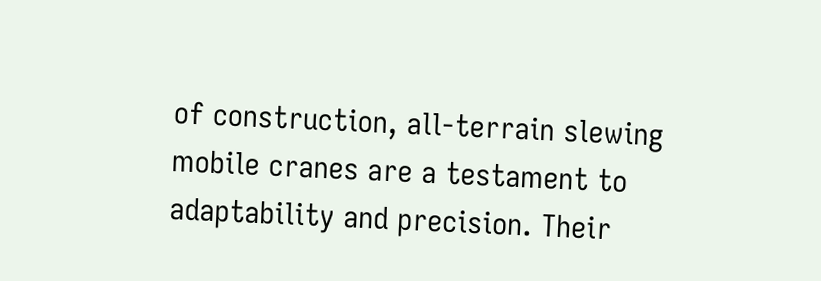of construction, all-terrain slewing mobile cranes are a testament to adaptability and precision. Their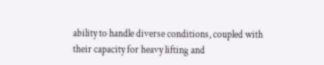ability to handle diverse conditions, coupled with their capacity for heavy lifting and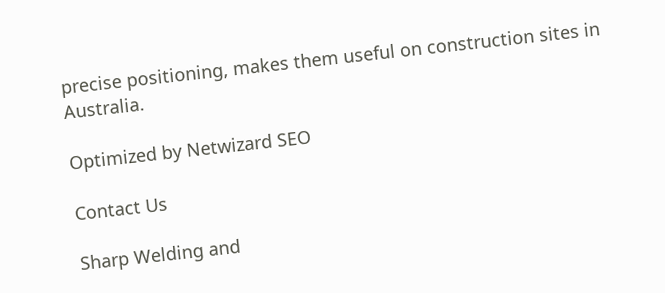precise positioning, makes them useful on construction sites in Australia.

Optimized by Netwizard SEO

Contact Us

Sharp Welding and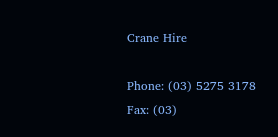Crane Hire

Phone: (03) 5275 3178
Fax: (03)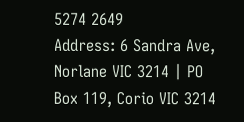5274 2649
Address: 6 Sandra Ave, Norlane VIC 3214 | PO Box 119, Corio VIC 3214